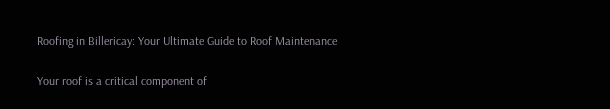Roofing in Billericay: Your Ultimate Guide to Roof Maintenance

Your roof is a critical component of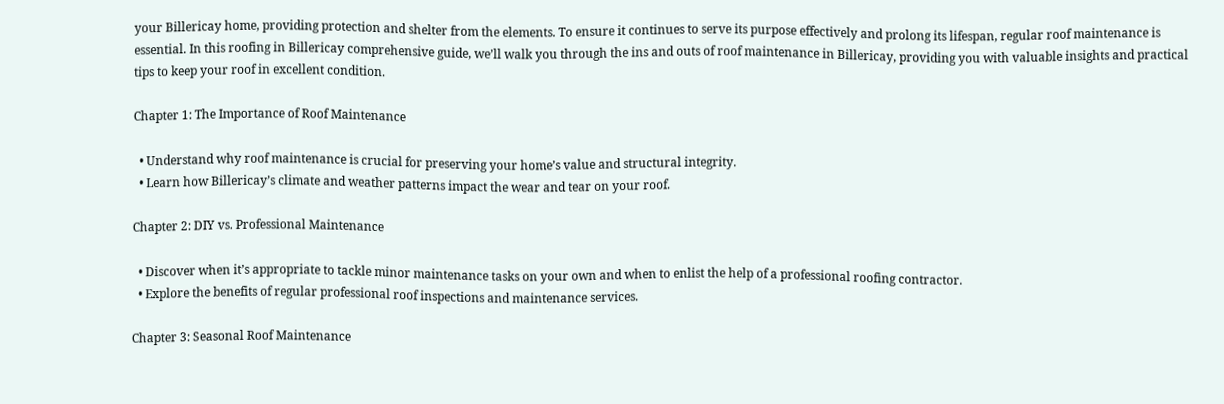your Billericay home, providing protection and shelter from the elements. To ensure it continues to serve its purpose effectively and prolong its lifespan, regular roof maintenance is essential. In this roofing in Billericay comprehensive guide, we’ll walk you through the ins and outs of roof maintenance in Billericay, providing you with valuable insights and practical tips to keep your roof in excellent condition.

Chapter 1: The Importance of Roof Maintenance

  • Understand why roof maintenance is crucial for preserving your home’s value and structural integrity.
  • Learn how Billericay’s climate and weather patterns impact the wear and tear on your roof.

Chapter 2: DIY vs. Professional Maintenance

  • Discover when it’s appropriate to tackle minor maintenance tasks on your own and when to enlist the help of a professional roofing contractor.
  • Explore the benefits of regular professional roof inspections and maintenance services.

Chapter 3: Seasonal Roof Maintenance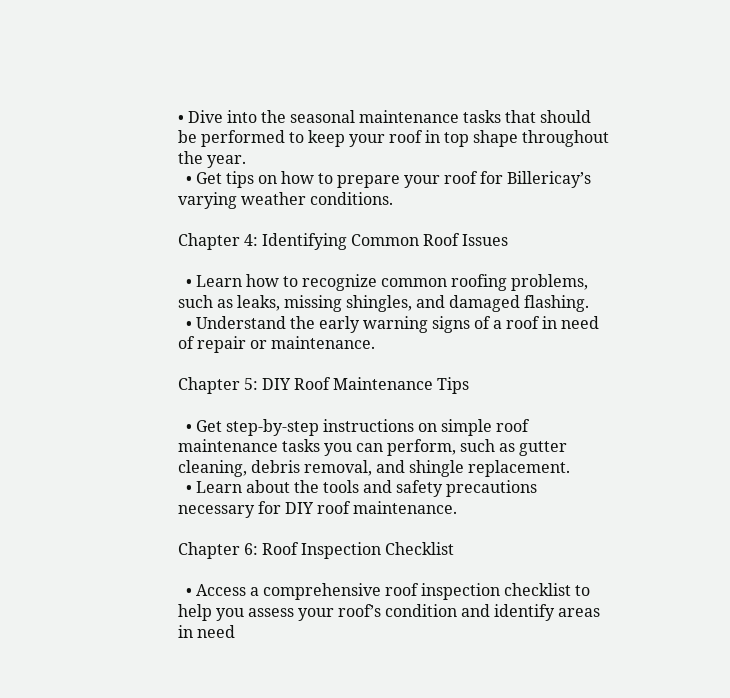• Dive into the seasonal maintenance tasks that should be performed to keep your roof in top shape throughout the year.
  • Get tips on how to prepare your roof for Billericay’s varying weather conditions.

Chapter 4: Identifying Common Roof Issues

  • Learn how to recognize common roofing problems, such as leaks, missing shingles, and damaged flashing.
  • Understand the early warning signs of a roof in need of repair or maintenance.

Chapter 5: DIY Roof Maintenance Tips

  • Get step-by-step instructions on simple roof maintenance tasks you can perform, such as gutter cleaning, debris removal, and shingle replacement.
  • Learn about the tools and safety precautions necessary for DIY roof maintenance.

Chapter 6: Roof Inspection Checklist

  • Access a comprehensive roof inspection checklist to help you assess your roof’s condition and identify areas in need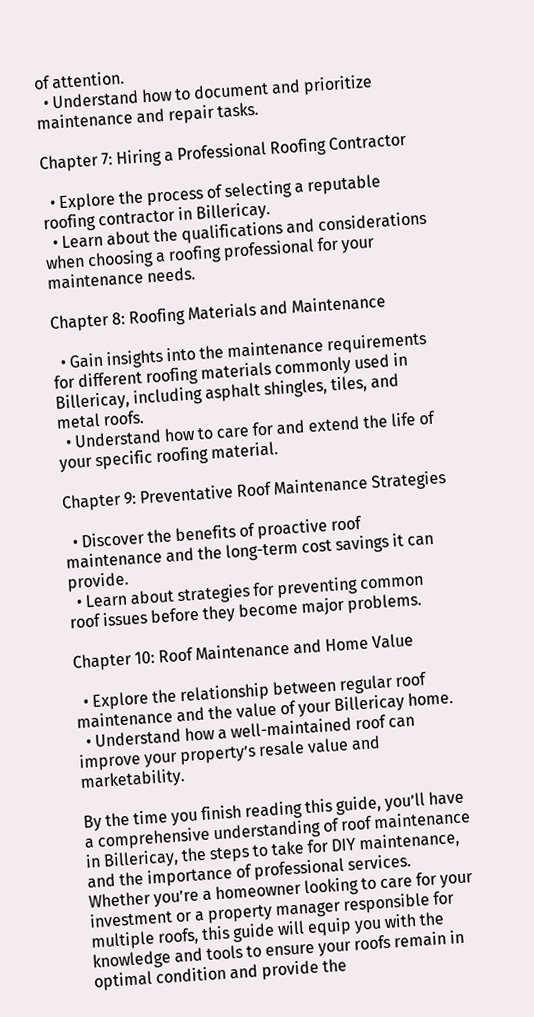of attention.
  • Understand how to document and prioritize maintenance and repair tasks.

Chapter 7: Hiring a Professional Roofing Contractor

  • Explore the process of selecting a reputable roofing contractor in Billericay.
  • Learn about the qualifications and considerations when choosing a roofing professional for your maintenance needs.

Chapter 8: Roofing Materials and Maintenance

  • Gain insights into the maintenance requirements for different roofing materials commonly used in Billericay, including asphalt shingles, tiles, and metal roofs.
  • Understand how to care for and extend the life of your specific roofing material.

Chapter 9: Preventative Roof Maintenance Strategies

  • Discover the benefits of proactive roof maintenance and the long-term cost savings it can provide.
  • Learn about strategies for preventing common roof issues before they become major problems.

Chapter 10: Roof Maintenance and Home Value

  • Explore the relationship between regular roof maintenance and the value of your Billericay home.
  • Understand how a well-maintained roof can improve your property’s resale value and marketability.

By the time you finish reading this guide, you’ll have a comprehensive understanding of roof maintenance in Billericay, the steps to take for DIY maintenance, and the importance of professional services. Whether you’re a homeowner looking to care for your investment or a property manager responsible for multiple roofs, this guide will equip you with the knowledge and tools to ensure your roofs remain in optimal condition and provide the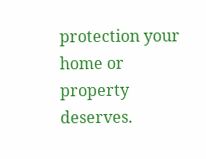protection your home or property deserves.